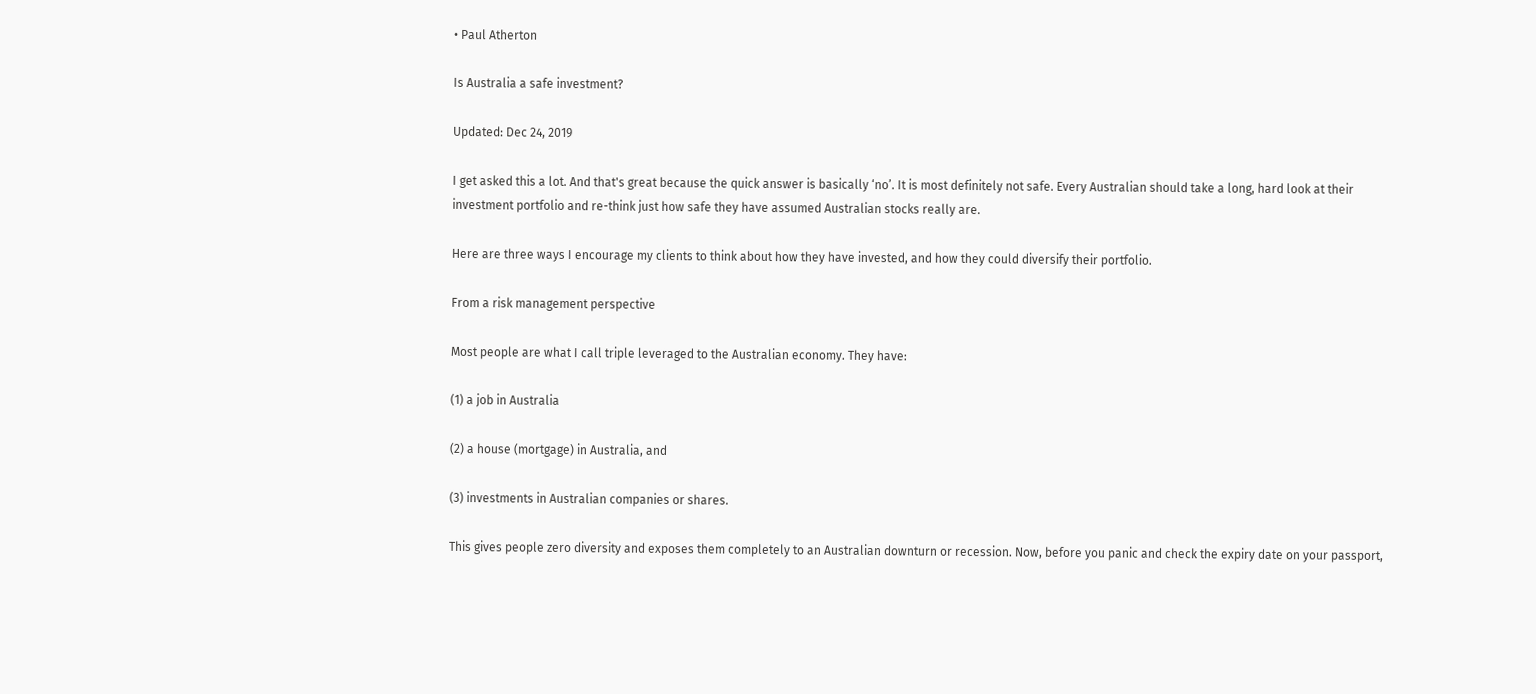• Paul Atherton

Is Australia a safe investment?

Updated: Dec 24, 2019

I get asked this a lot. And that's great because the quick answer is basically ‘no’. It is most definitely not safe. Every Australian should take a long, hard look at their investment portfolio and re-think just how safe they have assumed Australian stocks really are.

Here are three ways I encourage my clients to think about how they have invested, and how they could diversify their portfolio.

From a risk management perspective

Most people are what I call triple leveraged to the Australian economy. They have:

(1) a job in Australia

(2) a house (mortgage) in Australia, and

(3) investments in Australian companies or shares.

This gives people zero diversity and exposes them completely to an Australian downturn or recession. Now, before you panic and check the expiry date on your passport,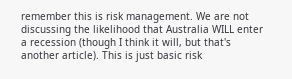remember this is risk management. We are not discussing the likelihood that Australia WILL enter a recession (though I think it will, but that's another article). This is just basic risk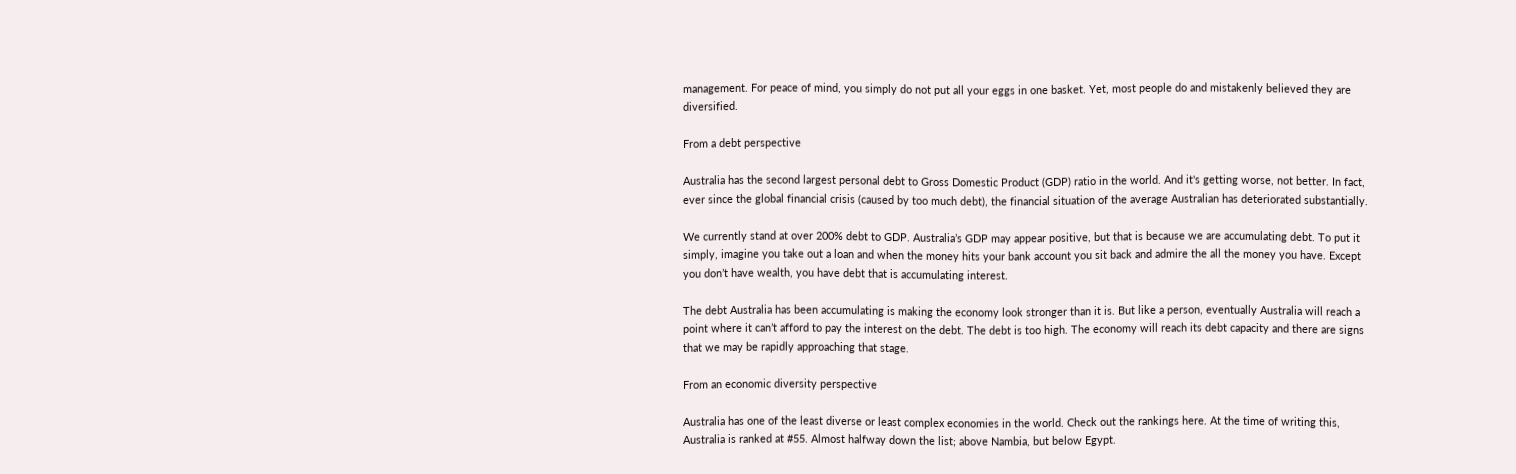management. For peace of mind, you simply do not put all your eggs in one basket. Yet, most people do and mistakenly believed they are diversified.

From a debt perspective

Australia has the second largest personal debt to Gross Domestic Product (GDP) ratio in the world. And it's getting worse, not better. In fact, ever since the global financial crisis (caused by too much debt), the financial situation of the average Australian has deteriorated substantially.

We currently stand at over 200% debt to GDP. Australia’s GDP may appear positive, but that is because we are accumulating debt. To put it simply, imagine you take out a loan and when the money hits your bank account you sit back and admire the all the money you have. Except you don’t have wealth, you have debt that is accumulating interest.

The debt Australia has been accumulating is making the economy look stronger than it is. But like a person, eventually Australia will reach a point where it can’t afford to pay the interest on the debt. The debt is too high. The economy will reach its debt capacity and there are signs that we may be rapidly approaching that stage.

From an economic diversity perspective

Australia has one of the least diverse or least complex economies in the world. Check out the rankings here. At the time of writing this, Australia is ranked at #55. Almost halfway down the list; above Nambia, but below Egypt.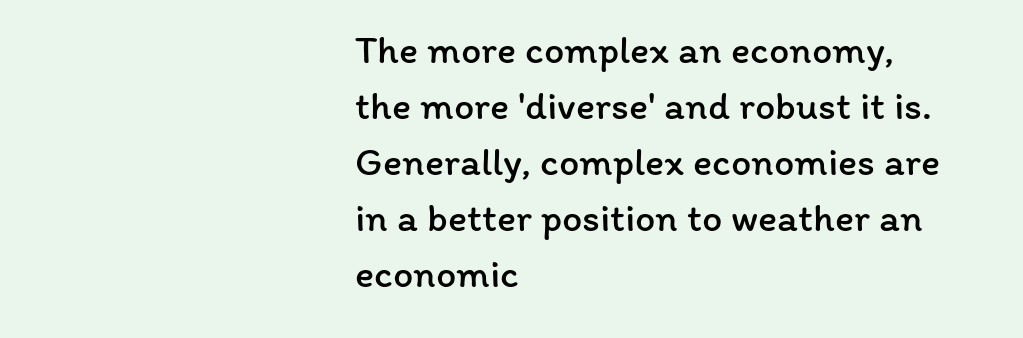The more complex an economy, the more 'diverse' and robust it is. Generally, complex economies are in a better position to weather an economic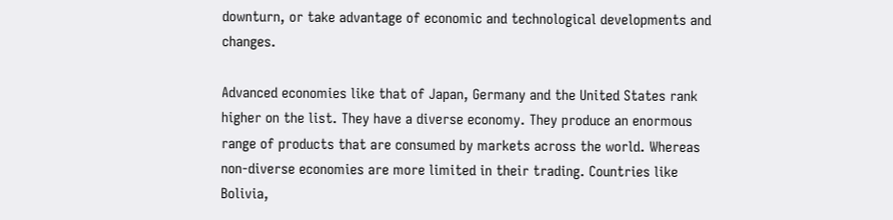downturn, or take advantage of economic and technological developments and changes.

Advanced economies like that of Japan, Germany and the United States rank higher on the list. They have a diverse economy. They produce an enormous range of products that are consumed by markets across the world. Whereas non-diverse economies are more limited in their trading. Countries like Bolivia,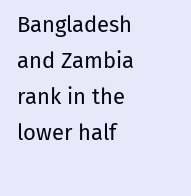Bangladesh and Zambia rank in the lower half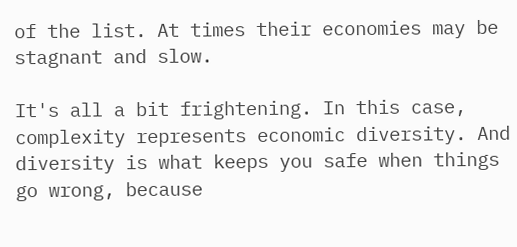of the list. At times their economies may be stagnant and slow.

It's all a bit frightening. In this case, complexity represents economic diversity. And diversity is what keeps you safe when things go wrong, because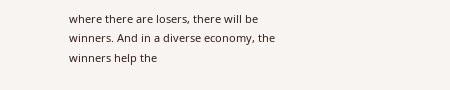where there are losers, there will be winners. And in a diverse economy, the winners help the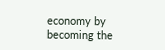economy by becoming the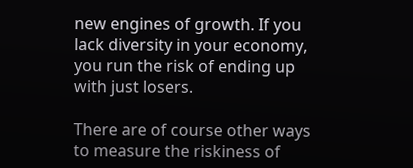new engines of growth. If you lack diversity in your economy, you run the risk of ending up with just losers.

There are of course other ways to measure the riskiness of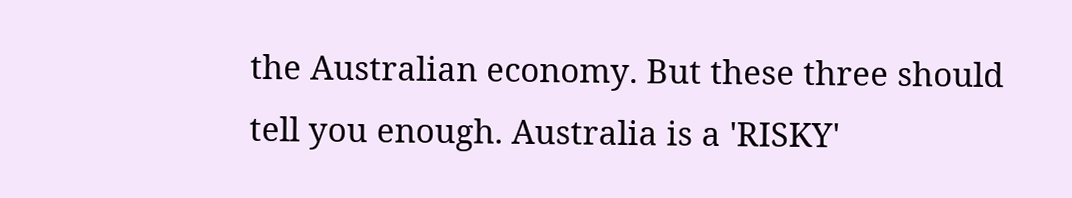the Australian economy. But these three should tell you enough. Australia is a 'RISKY'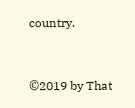country.


©2019 by That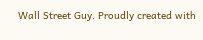Wall Street Guy. Proudly created with